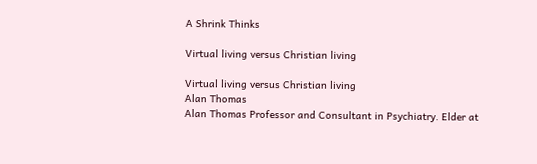A Shrink Thinks

Virtual living versus Christian living

Virtual living versus Christian living
Alan Thomas
Alan Thomas Professor and Consultant in Psychiatry. Elder at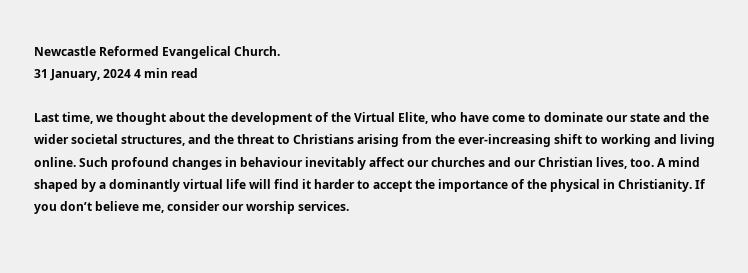Newcastle Reformed Evangelical Church.
31 January, 2024 4 min read

Last time, we thought about the development of the Virtual Elite, who have come to dominate our state and the wider societal structures, and the threat to Christians arising from the ever-increasing shift to working and living online. Such profound changes in behaviour inevitably affect our churches and our Christian lives, too. A mind shaped by a dominantly virtual life will find it harder to accept the importance of the physical in Christianity. If you don’t believe me, consider our worship services.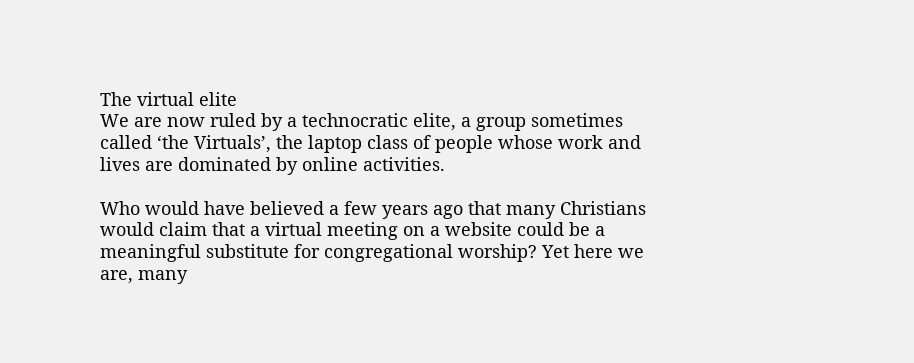The virtual elite
We are now ruled by a technocratic elite, a group sometimes called ‘the Virtuals’, the laptop class of people whose work and lives are dominated by online activities.

Who would have believed a few years ago that many Christians would claim that a virtual meeting on a website could be a meaningful substitute for congregational worship? Yet here we are, many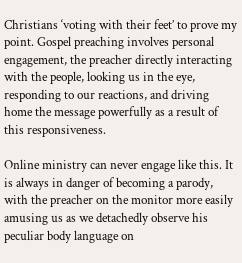Christians ‘voting with their feet’ to prove my point. Gospel preaching involves personal engagement, the preacher directly interacting with the people, looking us in the eye, responding to our reactions, and driving home the message powerfully as a result of this responsiveness.

Online ministry can never engage like this. It is always in danger of becoming a parody, with the preacher on the monitor more easily amusing us as we detachedly observe his peculiar body language on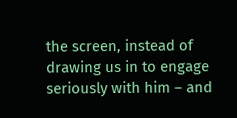the screen, instead of drawing us in to engage seriously with him – and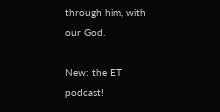through him, with our God.

New: the ET podcast!